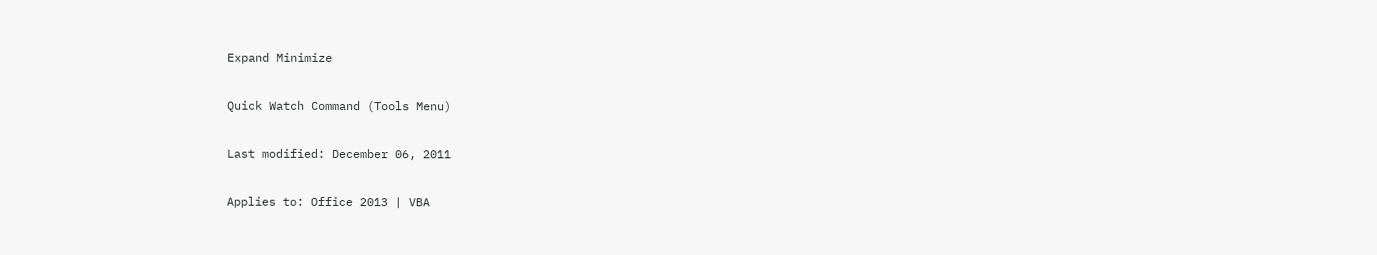Expand Minimize

Quick Watch Command (Tools Menu)

Last modified: December 06, 2011

Applies to: Office 2013 | VBA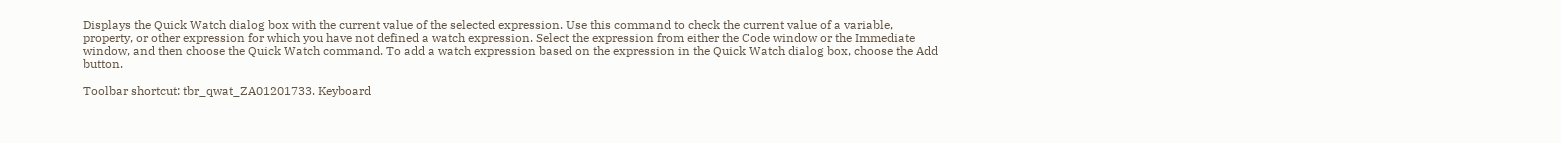Displays the Quick Watch dialog box with the current value of the selected expression. Use this command to check the current value of a variable, property, or other expression for which you have not defined a watch expression. Select the expression from either the Code window or the Immediate window, and then choose the Quick Watch command. To add a watch expression based on the expression in the Quick Watch dialog box, choose the Add button.

Toolbar shortcut: tbr_qwat_ZA01201733. Keyboard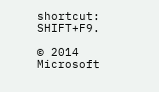shortcut: SHIFT+F9.

© 2014 Microsoft